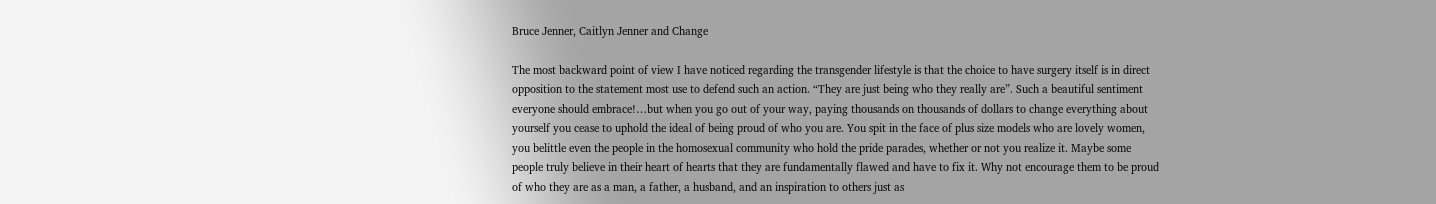Bruce Jenner, Caitlyn Jenner and Change

The most backward point of view I have noticed regarding the transgender lifestyle is that the choice to have surgery itself is in direct opposition to the statement most use to defend such an action. “They are just being who they really are”. Such a beautiful sentiment everyone should embrace!…but when you go out of your way, paying thousands on thousands of dollars to change everything about yourself you cease to uphold the ideal of being proud of who you are. You spit in the face of plus size models who are lovely women, you belittle even the people in the homosexual community who hold the pride parades, whether or not you realize it. Maybe some people truly believe in their heart of hearts that they are fundamentally flawed and have to fix it. Why not encourage them to be proud of who they are as a man, a father, a husband, and an inspiration to others just as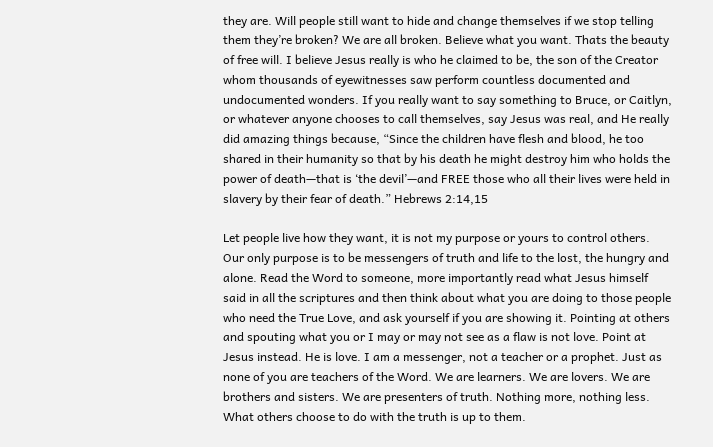they are. Will people still want to hide and change themselves if we stop telling them they’re broken? We are all broken. Believe what you want. Thats the beauty of free will. I believe Jesus really is who he claimed to be, the son of the Creator whom thousands of eyewitnesses saw perform countless documented and undocumented wonders. If you really want to say something to Bruce, or Caitlyn, or whatever anyone chooses to call themselves, say Jesus was real, and He really did amazing things because, “Since the children have flesh and blood, he too shared in their humanity so that by his death he might destroy him who holds the power of death—that is ‘the devil’—and FREE those who all their lives were held in slavery by their fear of death.” Hebrews 2:14,15

Let people live how they want, it is not my purpose or yours to control others. Our only purpose is to be messengers of truth and life to the lost, the hungry and alone. Read the Word to someone, more importantly read what Jesus himself said in all the scriptures and then think about what you are doing to those people who need the True Love, and ask yourself if you are showing it. Pointing at others and spouting what you or I may or may not see as a flaw is not love. Point at Jesus instead. He is love. I am a messenger, not a teacher or a prophet. Just as none of you are teachers of the Word. We are learners. We are lovers. We are brothers and sisters. We are presenters of truth. Nothing more, nothing less. What others choose to do with the truth is up to them.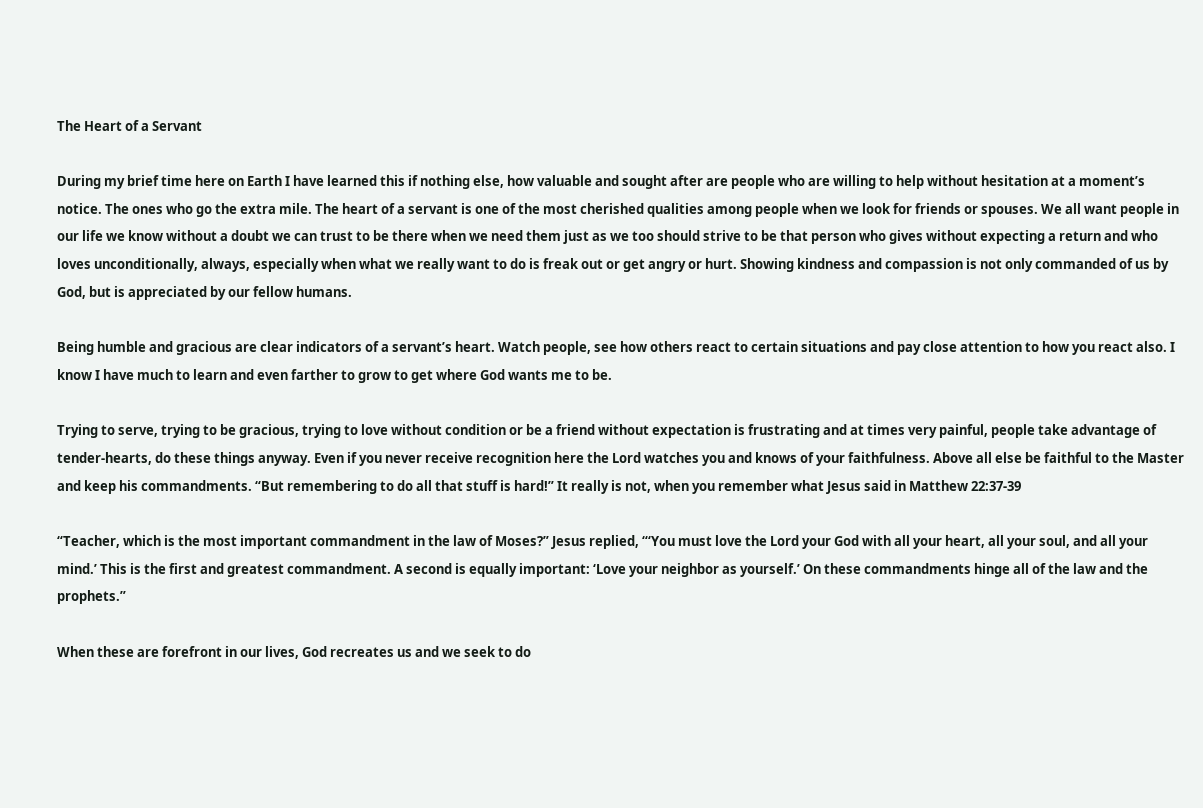The Heart of a Servant

During my brief time here on Earth I have learned this if nothing else, how valuable and sought after are people who are willing to help without hesitation at a moment’s notice. The ones who go the extra mile. The heart of a servant is one of the most cherished qualities among people when we look for friends or spouses. We all want people in our life we know without a doubt we can trust to be there when we need them just as we too should strive to be that person who gives without expecting a return and who loves unconditionally, always, especially when what we really want to do is freak out or get angry or hurt. Showing kindness and compassion is not only commanded of us by God, but is appreciated by our fellow humans.

Being humble and gracious are clear indicators of a servant’s heart. Watch people, see how others react to certain situations and pay close attention to how you react also. I know I have much to learn and even farther to grow to get where God wants me to be.

Trying to serve, trying to be gracious, trying to love without condition or be a friend without expectation is frustrating and at times very painful, people take advantage of tender-hearts, do these things anyway. Even if you never receive recognition here the Lord watches you and knows of your faithfulness. Above all else be faithful to the Master and keep his commandments. “But remembering to do all that stuff is hard!” It really is not, when you remember what Jesus said in Matthew 22:37-39

“Teacher, which is the most important commandment in the law of Moses?” Jesus replied, “‘You must love the Lord your God with all your heart, all your soul, and all your mind.’ This is the first and greatest commandment. A second is equally important: ‘Love your neighbor as yourself.’ On these commandments hinge all of the law and the prophets.”

When these are forefront in our lives, God recreates us and we seek to do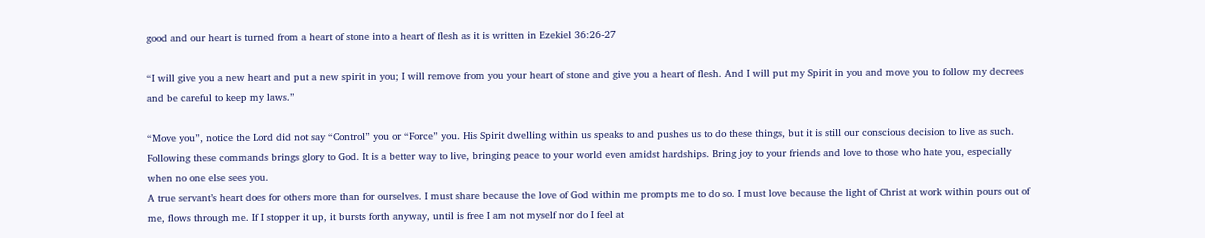good and our heart is turned from a heart of stone into a heart of flesh as it is written in Ezekiel 36:26-27

“I will give you a new heart and put a new spirit in you; I will remove from you your heart of stone and give you a heart of flesh. And I will put my Spirit in you and move you to follow my decrees and be careful to keep my laws.”

“Move you”, notice the Lord did not say “Control” you or “Force” you. His Spirit dwelling within us speaks to and pushes us to do these things, but it is still our conscious decision to live as such. Following these commands brings glory to God. It is a better way to live, bringing peace to your world even amidst hardships. Bring joy to your friends and love to those who hate you, especially when no one else sees you.
A true servant’s heart does for others more than for ourselves. I must share because the love of God within me prompts me to do so. I must love because the light of Christ at work within pours out of me, flows through me. If I stopper it up, it bursts forth anyway, until is free I am not myself nor do I feel at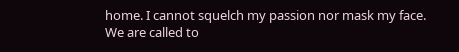home. I cannot squelch my passion nor mask my face. We are called to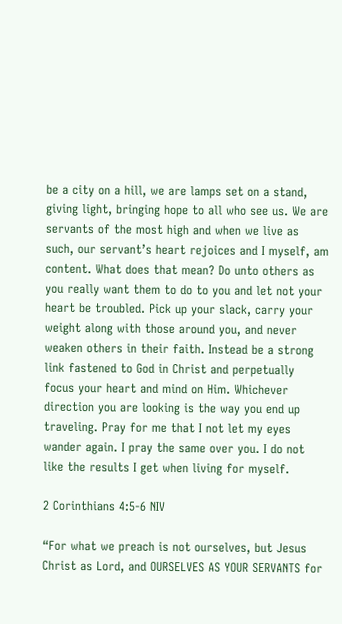be a city on a hill, we are lamps set on a stand, giving light, bringing hope to all who see us. We are servants of the most high and when we live as such, our servant’s heart rejoices and I myself, am content. What does that mean? Do unto others as you really want them to do to you and let not your heart be troubled. Pick up your slack, carry your weight along with those around you, and never weaken others in their faith. Instead be a strong link fastened to God in Christ and perpetually focus your heart and mind on Him. Whichever direction you are looking is the way you end up traveling. Pray for me that I not let my eyes wander again. I pray the same over you. I do not like the results I get when living for myself.

2 Corinthians 4:5-6 NIV

“For what we preach is not ourselves, but Jesus Christ as Lord, and OURSELVES AS YOUR SERVANTS for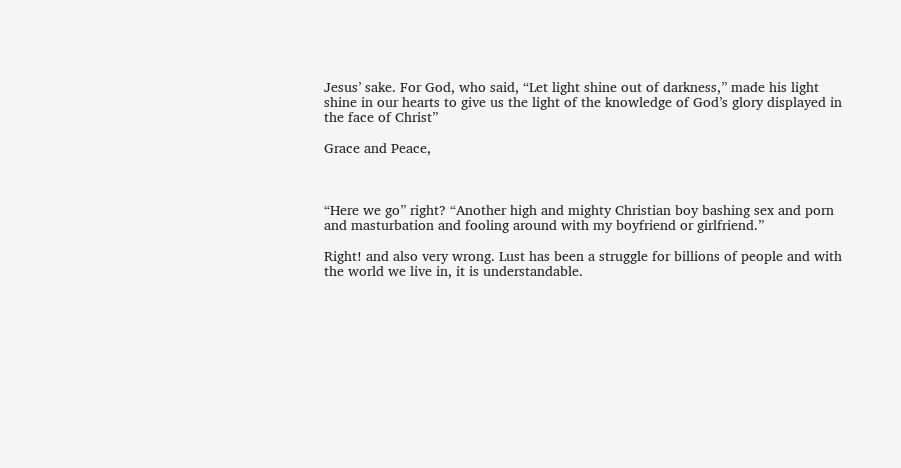Jesus’ sake. For God, who said, “Let light shine out of darkness,” made his light shine in our hearts to give us the light of the knowledge of God’s glory displayed in the face of Christ”

Grace and Peace,



“Here we go” right? “Another high and mighty Christian boy bashing sex and porn and masturbation and fooling around with my boyfriend or girlfriend.”

Right! and also very wrong. Lust has been a struggle for billions of people and with the world we live in, it is understandable.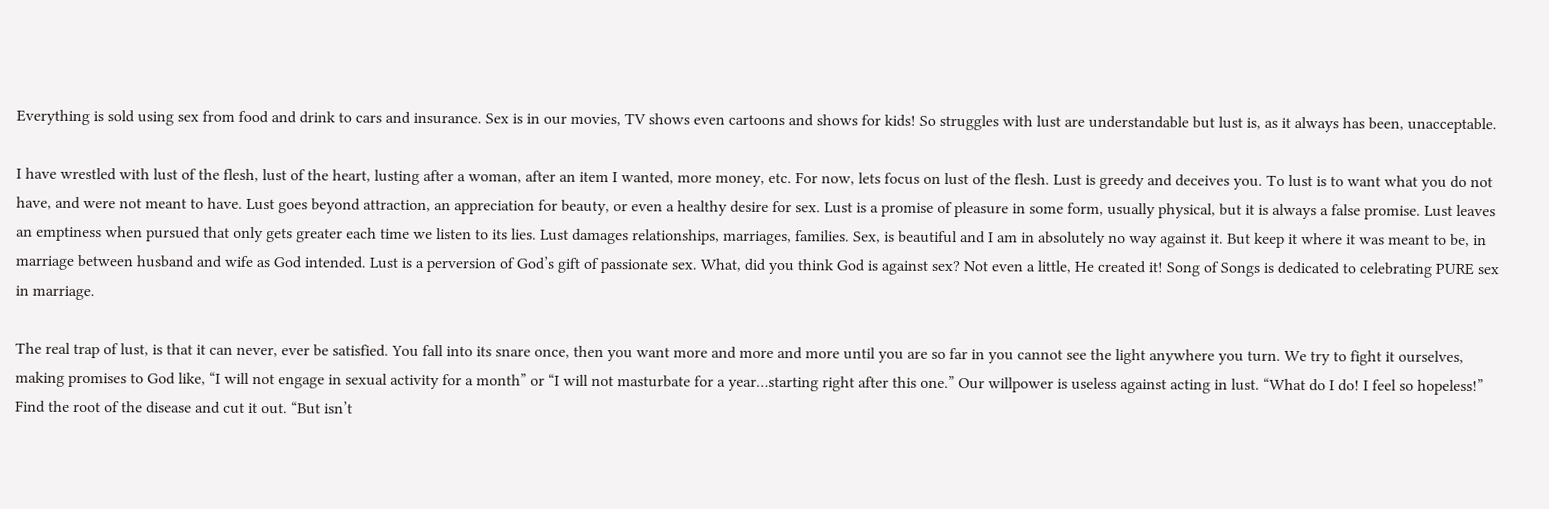Everything is sold using sex from food and drink to cars and insurance. Sex is in our movies, TV shows even cartoons and shows for kids! So struggles with lust are understandable but lust is, as it always has been, unacceptable.

I have wrestled with lust of the flesh, lust of the heart, lusting after a woman, after an item I wanted, more money, etc. For now, lets focus on lust of the flesh. Lust is greedy and deceives you. To lust is to want what you do not have, and were not meant to have. Lust goes beyond attraction, an appreciation for beauty, or even a healthy desire for sex. Lust is a promise of pleasure in some form, usually physical, but it is always a false promise. Lust leaves an emptiness when pursued that only gets greater each time we listen to its lies. Lust damages relationships, marriages, families. Sex, is beautiful and I am in absolutely no way against it. But keep it where it was meant to be, in marriage between husband and wife as God intended. Lust is a perversion of God’s gift of passionate sex. What, did you think God is against sex? Not even a little, He created it! Song of Songs is dedicated to celebrating PURE sex in marriage.

The real trap of lust, is that it can never, ever be satisfied. You fall into its snare once, then you want more and more and more until you are so far in you cannot see the light anywhere you turn. We try to fight it ourselves, making promises to God like, “I will not engage in sexual activity for a month” or “I will not masturbate for a year…starting right after this one.” Our willpower is useless against acting in lust. “What do I do! I feel so hopeless!” Find the root of the disease and cut it out. “But isn’t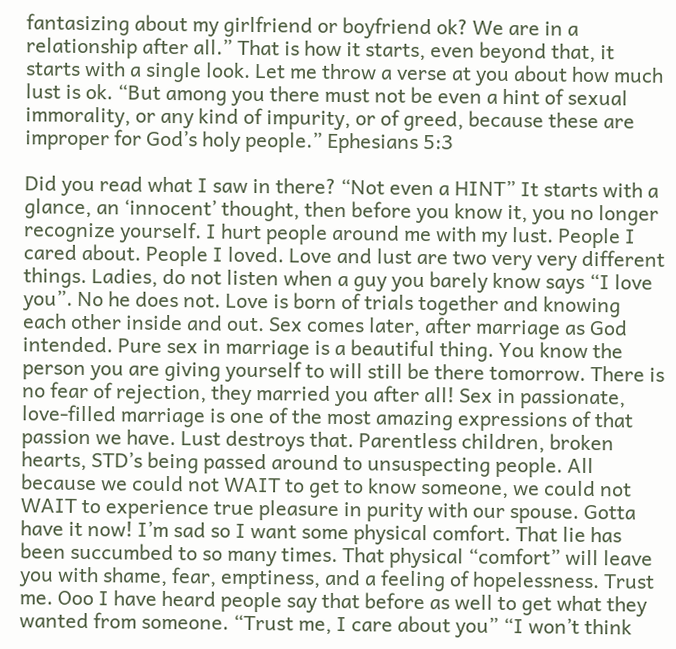fantasizing about my girlfriend or boyfriend ok? We are in a relationship after all.” That is how it starts, even beyond that, it starts with a single look. Let me throw a verse at you about how much lust is ok. “But among you there must not be even a hint of sexual immorality, or any kind of impurity, or of greed, because these are improper for God’s holy people.” Ephesians 5:3

Did you read what I saw in there? “Not even a HINT” It starts with a glance, an ‘innocent’ thought, then before you know it, you no longer recognize yourself. I hurt people around me with my lust. People I cared about. People I loved. Love and lust are two very very different things. Ladies, do not listen when a guy you barely know says “I love you”. No he does not. Love is born of trials together and knowing each other inside and out. Sex comes later, after marriage as God intended. Pure sex in marriage is a beautiful thing. You know the person you are giving yourself to will still be there tomorrow. There is no fear of rejection, they married you after all! Sex in passionate, love-filled marriage is one of the most amazing expressions of that passion we have. Lust destroys that. Parentless children, broken hearts, STD’s being passed around to unsuspecting people. All because we could not WAIT to get to know someone, we could not WAIT to experience true pleasure in purity with our spouse. Gotta have it now! I’m sad so I want some physical comfort. That lie has been succumbed to so many times. That physical “comfort” will leave you with shame, fear, emptiness, and a feeling of hopelessness. Trust me. Ooo I have heard people say that before as well to get what they wanted from someone. “Trust me, I care about you” “I won’t think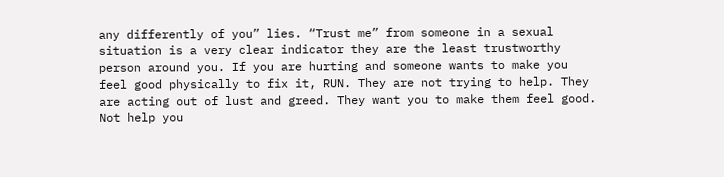any differently of you” lies. “Trust me” from someone in a sexual situation is a very clear indicator they are the least trustworthy person around you. If you are hurting and someone wants to make you feel good physically to fix it, RUN. They are not trying to help. They are acting out of lust and greed. They want you to make them feel good. Not help you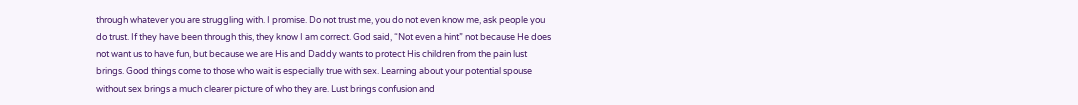through whatever you are struggling with. I promise. Do not trust me, you do not even know me, ask people you do trust. If they have been through this, they know I am correct. God said, “Not even a hint” not because He does not want us to have fun, but because we are His and Daddy wants to protect His children from the pain lust brings. Good things come to those who wait is especially true with sex. Learning about your potential spouse without sex brings a much clearer picture of who they are. Lust brings confusion and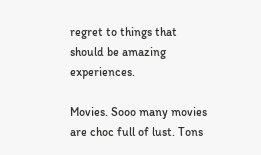regret to things that should be amazing experiences.

Movies. Sooo many movies are choc full of lust. Tons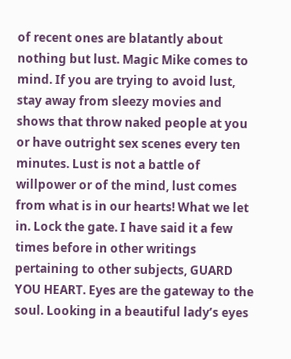of recent ones are blatantly about nothing but lust. Magic Mike comes to mind. If you are trying to avoid lust, stay away from sleezy movies and shows that throw naked people at you or have outright sex scenes every ten minutes. Lust is not a battle of willpower or of the mind, lust comes from what is in our hearts! What we let in. Lock the gate. I have said it a few times before in other writings pertaining to other subjects, GUARD YOU HEART. Eyes are the gateway to the soul. Looking in a beautiful lady’s eyes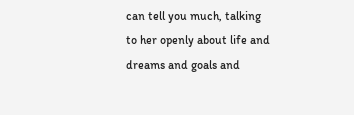can tell you much, talking to her openly about life and dreams and goals and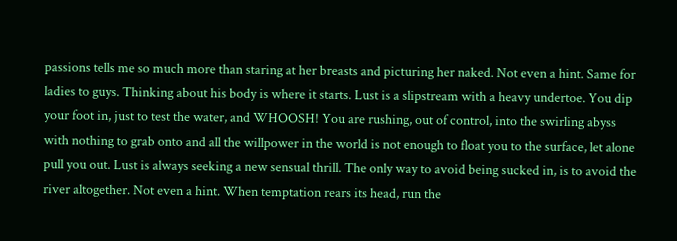passions tells me so much more than staring at her breasts and picturing her naked. Not even a hint. Same for ladies to guys. Thinking about his body is where it starts. Lust is a slipstream with a heavy undertoe. You dip your foot in, just to test the water, and WHOOSH! You are rushing, out of control, into the swirling abyss with nothing to grab onto and all the willpower in the world is not enough to float you to the surface, let alone pull you out. Lust is always seeking a new sensual thrill. The only way to avoid being sucked in, is to avoid the river altogether. Not even a hint. When temptation rears its head, run the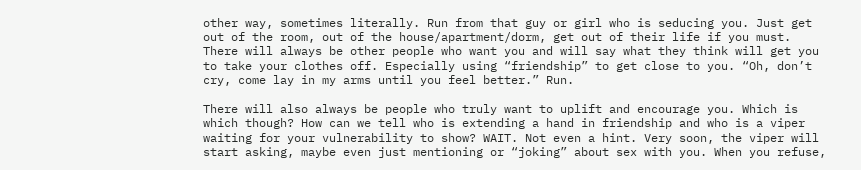other way, sometimes literally. Run from that guy or girl who is seducing you. Just get out of the room, out of the house/apartment/dorm, get out of their life if you must. There will always be other people who want you and will say what they think will get you to take your clothes off. Especially using “friendship” to get close to you. “Oh, don’t cry, come lay in my arms until you feel better.” Run.

There will also always be people who truly want to uplift and encourage you. Which is which though? How can we tell who is extending a hand in friendship and who is a viper waiting for your vulnerability to show? WAIT. Not even a hint. Very soon, the viper will start asking, maybe even just mentioning or “joking” about sex with you. When you refuse,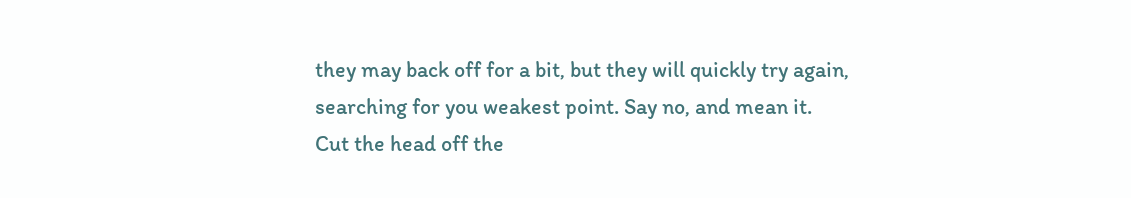they may back off for a bit, but they will quickly try again, searching for you weakest point. Say no, and mean it. Cut the head off the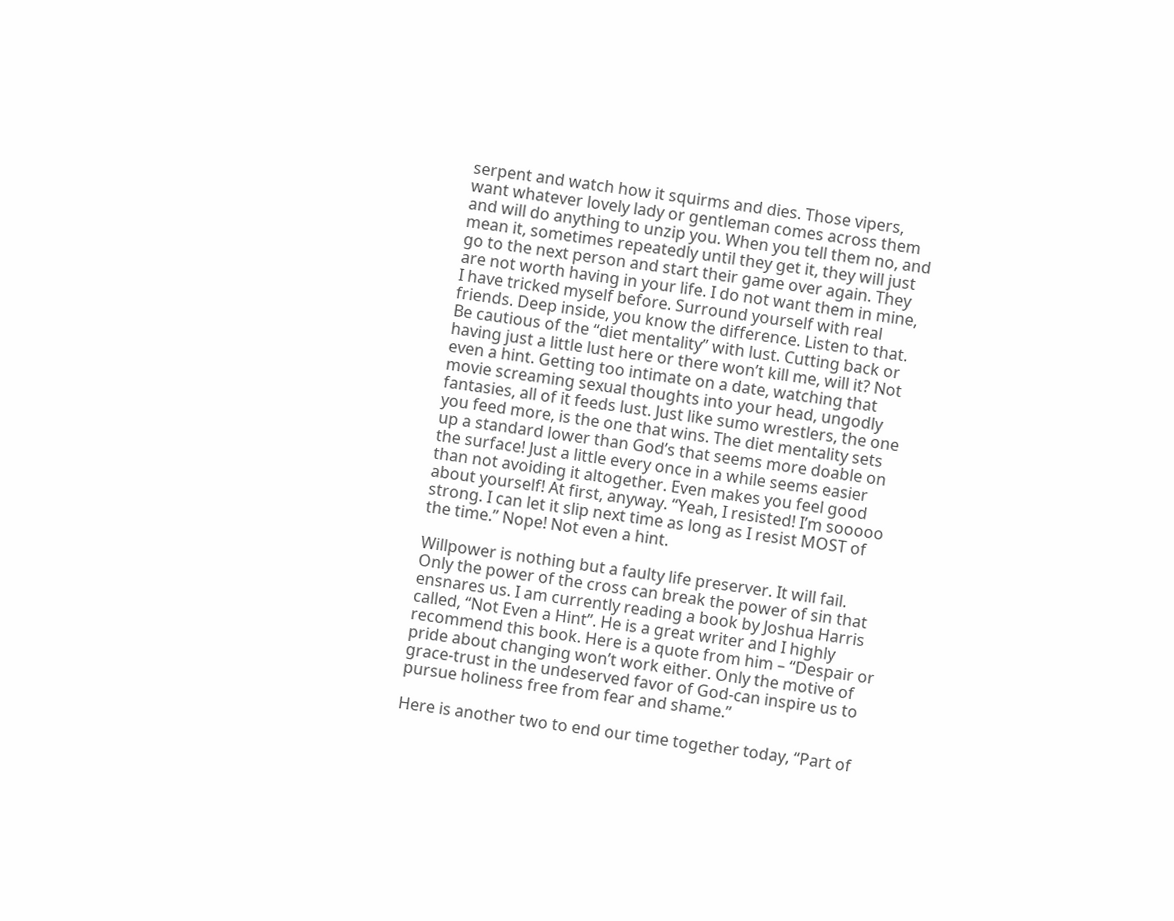serpent and watch how it squirms and dies. Those vipers, want whatever lovely lady or gentleman comes across them and will do anything to unzip you. When you tell them no, and mean it, sometimes repeatedly until they get it, they will just go to the next person and start their game over again. They are not worth having in your life. I do not want them in mine, I have tricked myself before. Surround yourself with real friends. Deep inside, you know the difference. Listen to that. Be cautious of the “diet mentality” with lust. Cutting back or having just a little lust here or there won’t kill me, will it? Not even a hint. Getting too intimate on a date, watching that movie screaming sexual thoughts into your head, ungodly fantasies, all of it feeds lust. Just like sumo wrestlers, the one you feed more, is the one that wins. The diet mentality sets up a standard lower than God’s that seems more doable on the surface! Just a little every once in a while seems easier than not avoiding it altogether. Even makes you feel good about yourself! At first, anyway. “Yeah, I resisted! I’m sooooo strong. I can let it slip next time as long as I resist MOST of the time.” Nope! Not even a hint.

Willpower is nothing but a faulty life preserver. It will fail. Only the power of the cross can break the power of sin that ensnares us. I am currently reading a book by Joshua Harris called, “Not Even a Hint”. He is a great writer and I highly recommend this book. Here is a quote from him – “Despair or pride about changing won’t work either. Only the motive of grace-trust in the undeserved favor of God-can inspire us to pursue holiness free from fear and shame.”

Here is another two to end our time together today, “Part of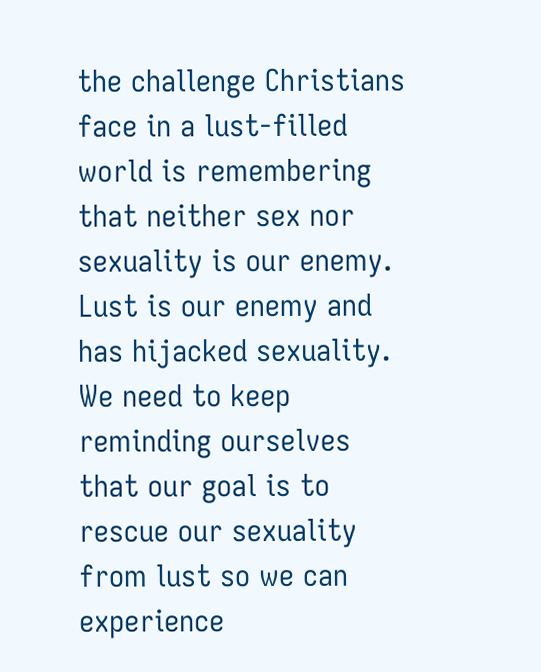the challenge Christians face in a lust-filled world is remembering that neither sex nor sexuality is our enemy. Lust is our enemy and has hijacked sexuality. We need to keep reminding ourselves that our goal is to rescue our sexuality from lust so we can experience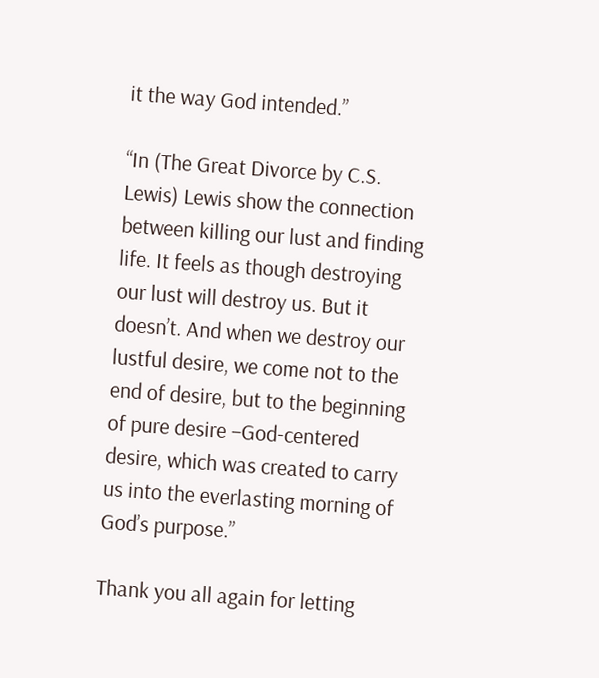it the way God intended.”

“In (The Great Divorce by C.S. Lewis) Lewis show the connection between killing our lust and finding life. It feels as though destroying our lust will destroy us. But it doesn’t. And when we destroy our lustful desire, we come not to the end of desire, but to the beginning of pure desire –God-centered desire, which was created to carry us into the everlasting morning of God’s purpose.”

Thank you all again for letting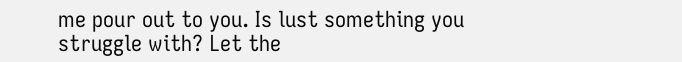me pour out to you. Is lust something you struggle with? Let the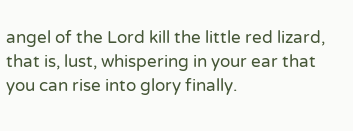angel of the Lord kill the little red lizard, that is, lust, whispering in your ear that you can rise into glory finally.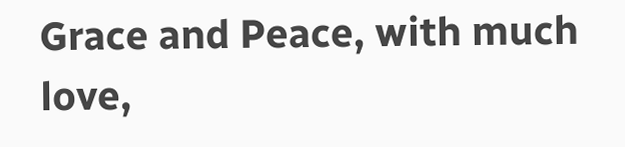Grace and Peace, with much love,